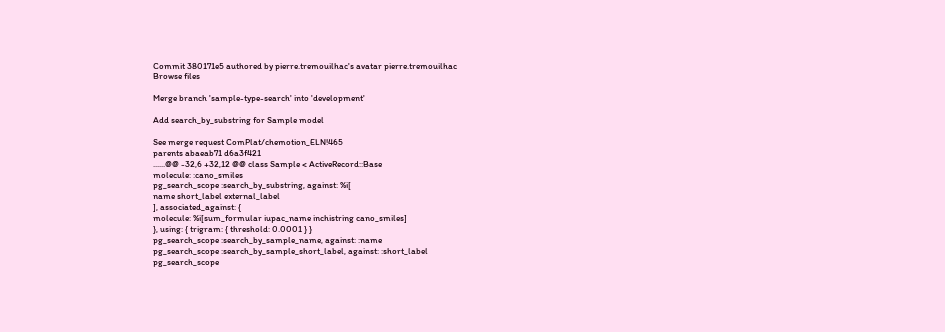Commit 380171e5 authored by pierre.tremouilhac's avatar pierre.tremouilhac
Browse files

Merge branch 'sample-type-search' into 'development'

Add search_by_substring for Sample model

See merge request ComPlat/chemotion_ELN!465
parents abaeab71 d6a3f421
......@@ -32,6 +32,12 @@ class Sample < ActiveRecord::Base
molecule: :cano_smiles
pg_search_scope :search_by_substring, against: %i[
name short_label external_label
], associated_against: {
molecule: %i[sum_formular iupac_name inchistring cano_smiles]
}, using: { trigram: { threshold: 0.0001 } }
pg_search_scope :search_by_sample_name, against: :name
pg_search_scope :search_by_sample_short_label, against: :short_label
pg_search_scope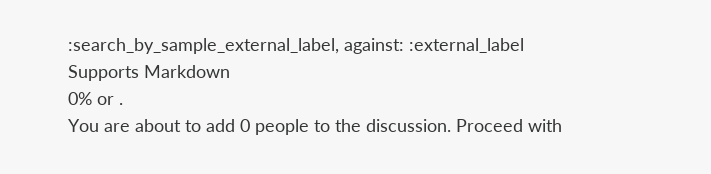:search_by_sample_external_label, against: :external_label
Supports Markdown
0% or .
You are about to add 0 people to the discussion. Proceed with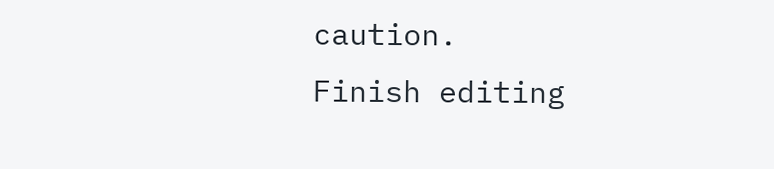caution.
Finish editing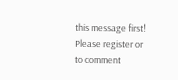this message first!
Please register or to comment